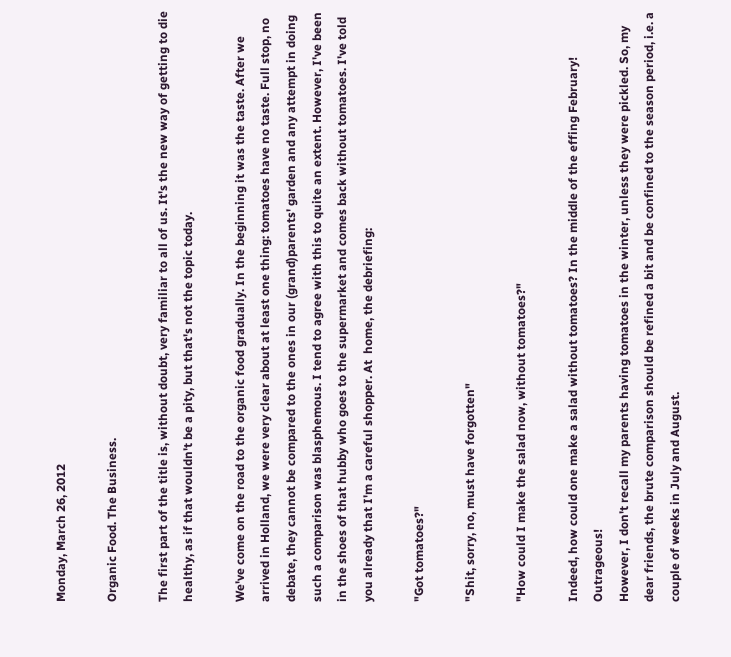Monday, March 26, 2012

Organic Food. The Business.

The first part of the title is, without doubt, very familiar to all of us. It's the new way of getting to die healthy, as if that wouldn't be a pity, but that's not the topic today.

We've come on the road to the organic food gradually. In the beginning it was the taste. After we arrived in Holland, we were very clear about at least one thing: tomatoes have no taste. Full stop, no debate, they cannot be compared to the ones in our (grand)parents' garden and any attempt in doing such a comparison was blasphemous. I tend to agree with this to quite an extent. However, I've been in the shoes of that hubby who goes to the supermarket and comes back without tomatoes. I've told you already that I'm a careful shopper. At  home, the debriefing:

"Got tomatoes?"

"Shit, sorry, no, must have forgotten"

"How could I make the salad now, without tomatoes?"

Indeed, how could one make a salad without tomatoes? In the middle of the effing February! Outrageous!
However, I don't recall my parents having tomatoes in the winter, unless they were pickled. So, my dear friends, the brute comparison should be refined a bit and be confined to the season period, i.e. a couple of weeks in July and August.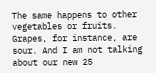The same happens to other vegetables or fruits. Grapes, for instance, are sour. And I am not talking about our new 25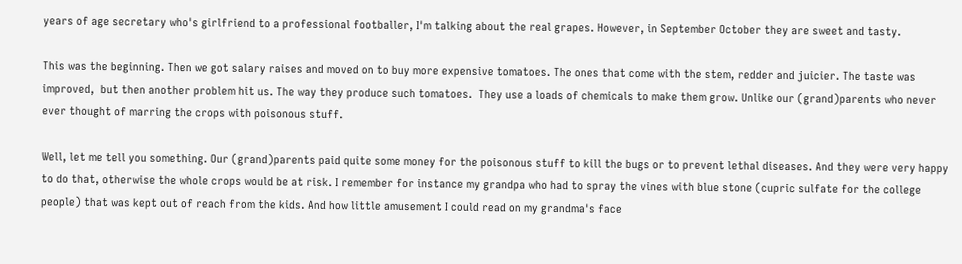years of age secretary who's girlfriend to a professional footballer, I'm talking about the real grapes. However, in September October they are sweet and tasty.

This was the beginning. Then we got salary raises and moved on to buy more expensive tomatoes. The ones that come with the stem, redder and juicier. The taste was improved,  but then another problem hit us. The way they produce such tomatoes.  They use a loads of chemicals to make them grow. Unlike our (grand)parents who never ever thought of marring the crops with poisonous stuff.

Well, let me tell you something. Our (grand)parents paid quite some money for the poisonous stuff to kill the bugs or to prevent lethal diseases. And they were very happy to do that, otherwise the whole crops would be at risk. I remember for instance my grandpa who had to spray the vines with blue stone (cupric sulfate for the college people) that was kept out of reach from the kids. And how little amusement I could read on my grandma's face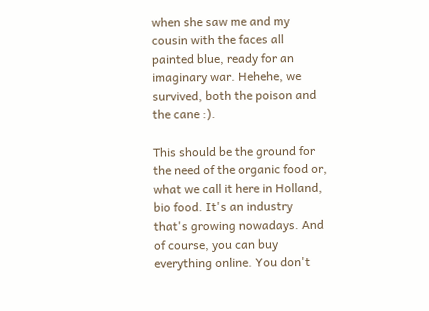when she saw me and my cousin with the faces all painted blue, ready for an imaginary war. Hehehe, we survived, both the poison and the cane :).

This should be the ground for the need of the organic food or, what we call it here in Holland, bio food. It's an industry that's growing nowadays. And of course, you can buy everything online. You don't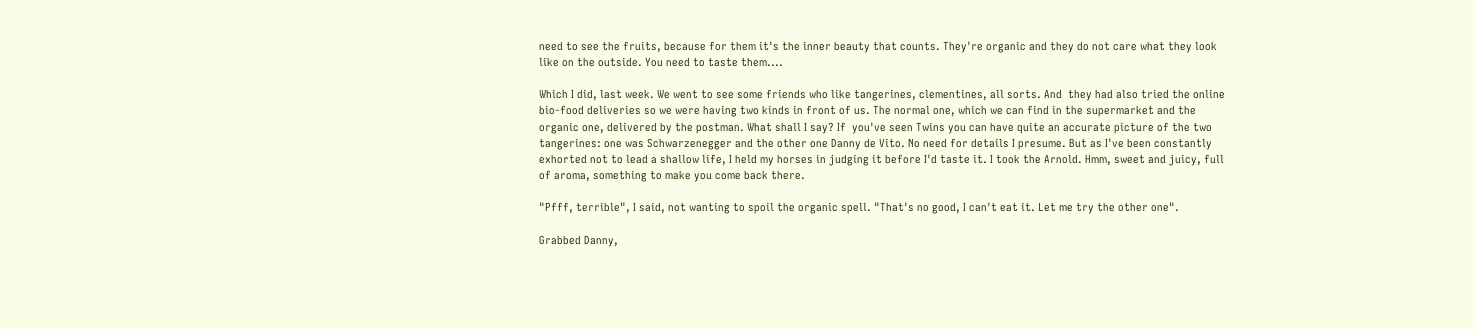need to see the fruits, because for them it's the inner beauty that counts. They're organic and they do not care what they look like on the outside. You need to taste them....

Which I did, last week. We went to see some friends who like tangerines, clementines, all sorts. And  they had also tried the online bio-food deliveries so we were having two kinds in front of us. The normal one, which we can find in the supermarket and the organic one, delivered by the postman. What shall I say? If  you've seen Twins you can have quite an accurate picture of the two tangerines: one was Schwarzenegger and the other one Danny de Vito. No need for details I presume. But as I've been constantly exhorted not to lead a shallow life, I held my horses in judging it before I'd taste it. I took the Arnold. Hmm, sweet and juicy, full of aroma, something to make you come back there.

"Pfff, terrible", I said, not wanting to spoil the organic spell. "That's no good, I can't eat it. Let me try the other one".

Grabbed Danny,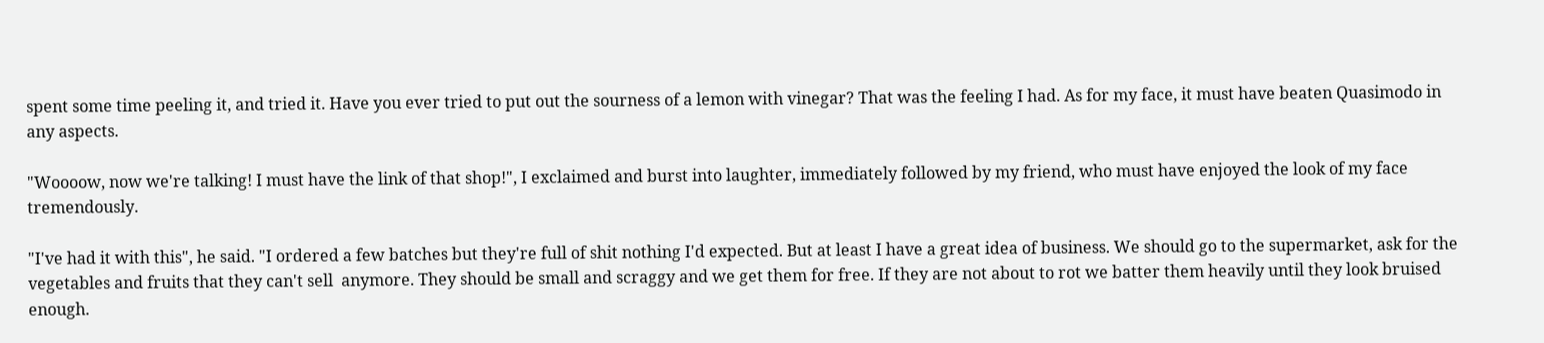spent some time peeling it, and tried it. Have you ever tried to put out the sourness of a lemon with vinegar? That was the feeling I had. As for my face, it must have beaten Quasimodo in any aspects.

"Woooow, now we're talking! I must have the link of that shop!", I exclaimed and burst into laughter, immediately followed by my friend, who must have enjoyed the look of my face tremendously.

"I've had it with this", he said. "I ordered a few batches but they're full of shit nothing I'd expected. But at least I have a great idea of business. We should go to the supermarket, ask for the vegetables and fruits that they can't sell  anymore. They should be small and scraggy and we get them for free. If they are not about to rot we batter them heavily until they look bruised enough.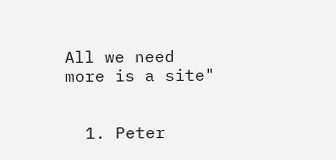All we need more is a site"


  1. Peter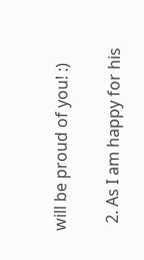will be proud of you! :)

  2. As I am happy for his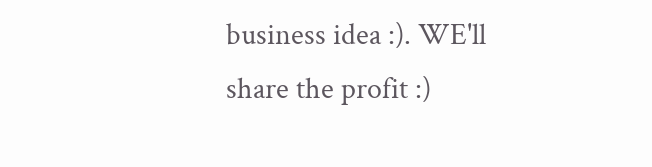business idea :). WE'll share the profit :)